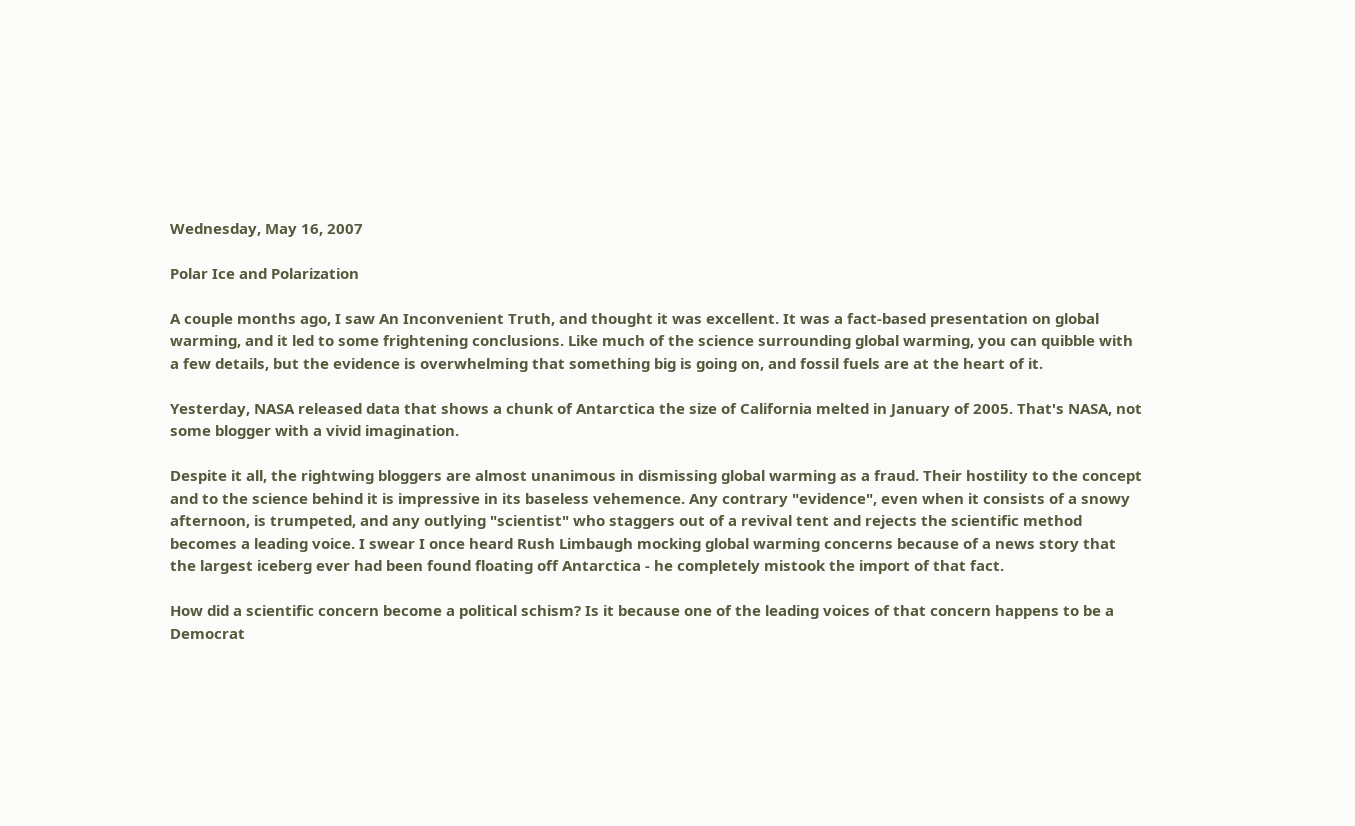Wednesday, May 16, 2007

Polar Ice and Polarization

A couple months ago, I saw An Inconvenient Truth, and thought it was excellent. It was a fact-based presentation on global warming, and it led to some frightening conclusions. Like much of the science surrounding global warming, you can quibble with a few details, but the evidence is overwhelming that something big is going on, and fossil fuels are at the heart of it.

Yesterday, NASA released data that shows a chunk of Antarctica the size of California melted in January of 2005. That's NASA, not some blogger with a vivid imagination.

Despite it all, the rightwing bloggers are almost unanimous in dismissing global warming as a fraud. Their hostility to the concept and to the science behind it is impressive in its baseless vehemence. Any contrary "evidence", even when it consists of a snowy afternoon, is trumpeted, and any outlying "scientist" who staggers out of a revival tent and rejects the scientific method becomes a leading voice. I swear I once heard Rush Limbaugh mocking global warming concerns because of a news story that the largest iceberg ever had been found floating off Antarctica - he completely mistook the import of that fact.

How did a scientific concern become a political schism? Is it because one of the leading voices of that concern happens to be a Democrat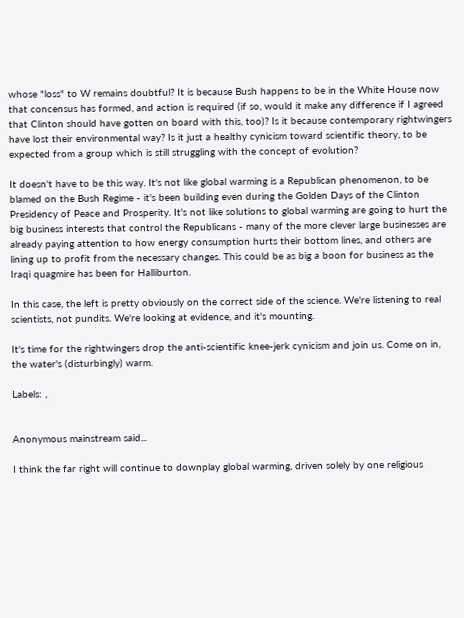whose "loss" to W remains doubtful? It is because Bush happens to be in the White House now that concensus has formed, and action is required (if so, would it make any difference if I agreed that Clinton should have gotten on board with this, too)? Is it because contemporary rightwingers have lost their environmental way? Is it just a healthy cynicism toward scientific theory, to be expected from a group which is still struggling with the concept of evolution?

It doesn't have to be this way. It's not like global warming is a Republican phenomenon, to be blamed on the Bush Regime - it's been building even during the Golden Days of the Clinton Presidency of Peace and Prosperity. It's not like solutions to global warming are going to hurt the big business interests that control the Republicans - many of the more clever large businesses are already paying attention to how energy consumption hurts their bottom lines, and others are lining up to profit from the necessary changes. This could be as big a boon for business as the Iraqi quagmire has been for Halliburton.

In this case, the left is pretty obviously on the correct side of the science. We're listening to real scientists, not pundits. We're looking at evidence, and it's mounting.

It's time for the rightwingers drop the anti-scientific knee-jerk cynicism and join us. Come on in, the water's (disturbingly) warm.

Labels: ,


Anonymous mainstream said...

I think the far right will continue to downplay global warming, driven solely by one religious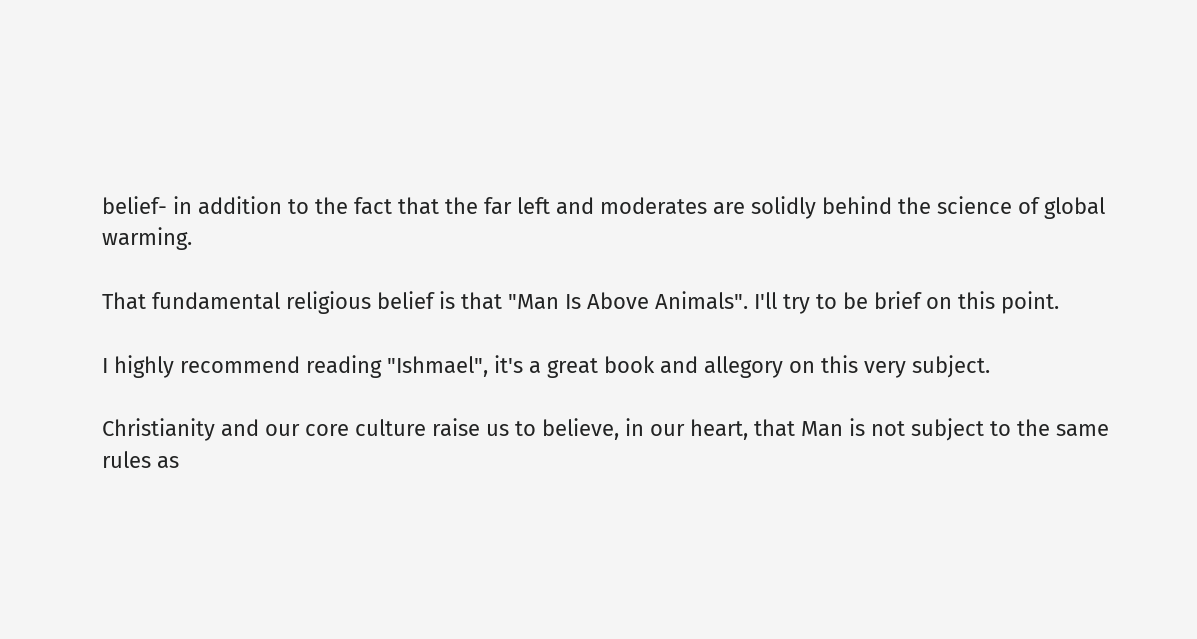belief- in addition to the fact that the far left and moderates are solidly behind the science of global warming.

That fundamental religious belief is that "Man Is Above Animals". I'll try to be brief on this point.

I highly recommend reading "Ishmael", it's a great book and allegory on this very subject.

Christianity and our core culture raise us to believe, in our heart, that Man is not subject to the same rules as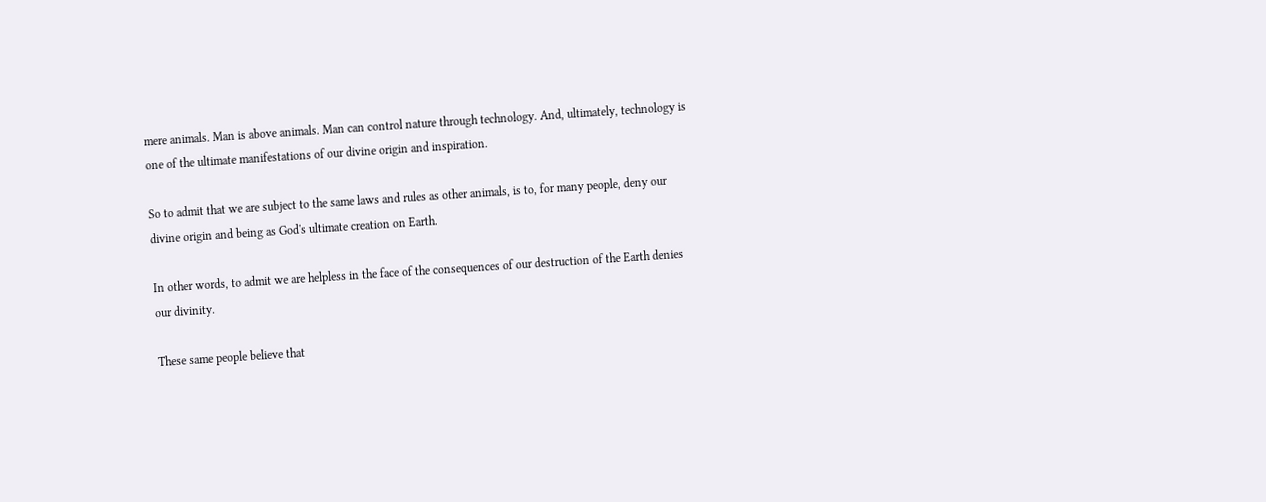mere animals. Man is above animals. Man can control nature through technology. And, ultimately, technology is one of the ultimate manifestations of our divine origin and inspiration.

So to admit that we are subject to the same laws and rules as other animals, is to, for many people, deny our divine origin and being as God's ultimate creation on Earth.

In other words, to admit we are helpless in the face of the consequences of our destruction of the Earth denies our divinity.

These same people believe that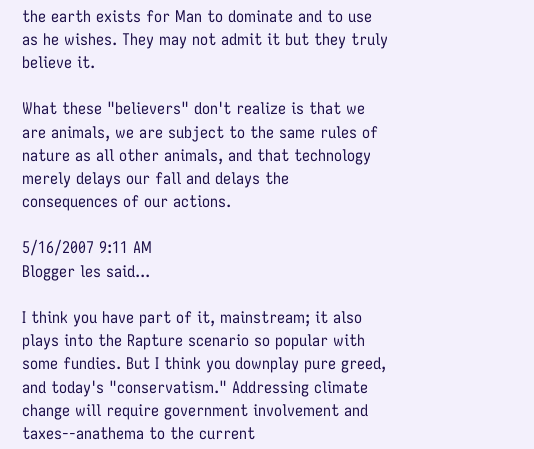the earth exists for Man to dominate and to use as he wishes. They may not admit it but they truly believe it.

What these "believers" don't realize is that we are animals, we are subject to the same rules of nature as all other animals, and that technology merely delays our fall and delays the consequences of our actions.

5/16/2007 9:11 AM
Blogger les said...

I think you have part of it, mainstream; it also plays into the Rapture scenario so popular with some fundies. But I think you downplay pure greed, and today's "conservatism." Addressing climate change will require government involvement and taxes--anathema to the current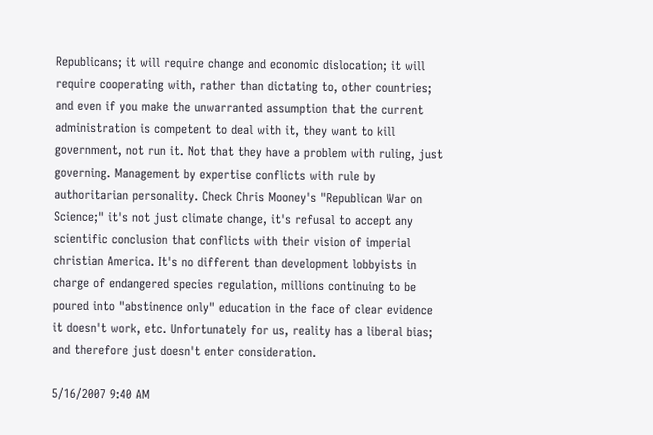Republicans; it will require change and economic dislocation; it will require cooperating with, rather than dictating to, other countries; and even if you make the unwarranted assumption that the current administration is competent to deal with it, they want to kill government, not run it. Not that they have a problem with ruling, just governing. Management by expertise conflicts with rule by authoritarian personality. Check Chris Mooney's "Republican War on Science;" it's not just climate change, it's refusal to accept any scientific conclusion that conflicts with their vision of imperial christian America. It's no different than development lobbyists in charge of endangered species regulation, millions continuing to be poured into "abstinence only" education in the face of clear evidence it doesn't work, etc. Unfortunately for us, reality has a liberal bias; and therefore just doesn't enter consideration.

5/16/2007 9:40 AM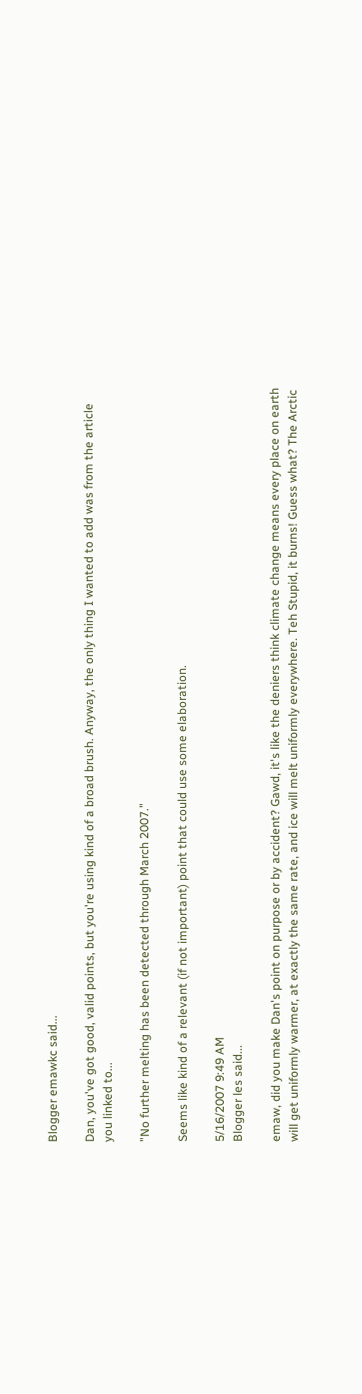Blogger emawkc said...

Dan, you've got good, valid points, but you're using kind of a broad brush. Anyway, the only thing I wanted to add was from the article you linked to...

"No further melting has been detected through March 2007."

Seems like kind of a relevant (if not important) point that could use some elaboration.

5/16/2007 9:49 AM
Blogger les said...

emaw, did you make Dan's point on purpose or by accident? Gawd, it's like the deniers think climate change means every place on earth will get uniformly warmer, at exactly the same rate, and ice will melt uniformly everywhere. Teh Stupid, it burns! Guess what? The Arctic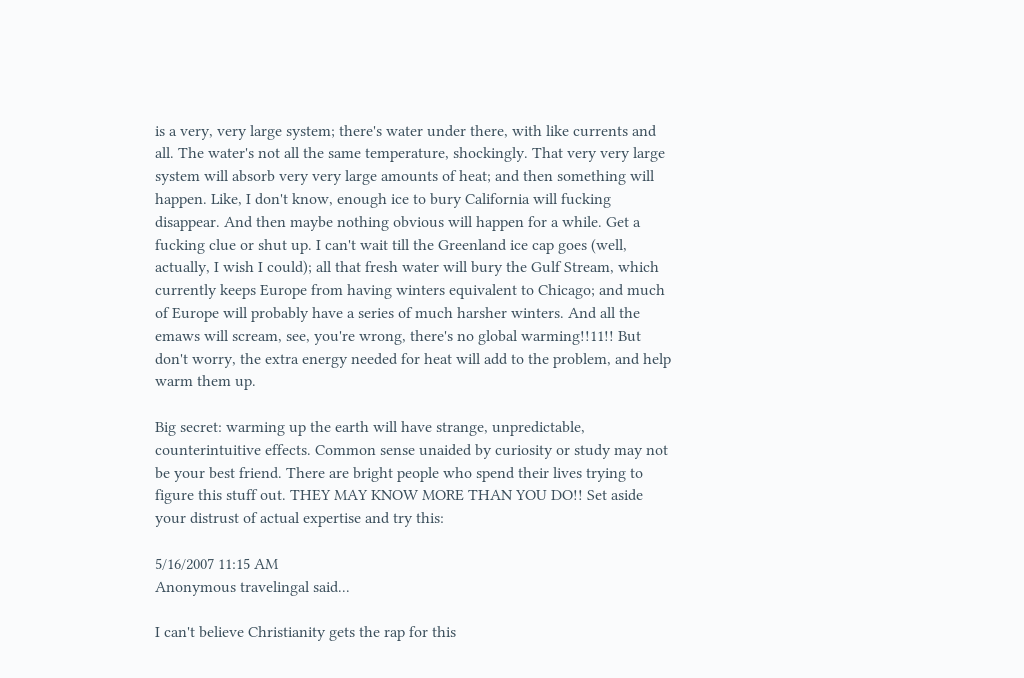is a very, very large system; there's water under there, with like currents and all. The water's not all the same temperature, shockingly. That very very large system will absorb very very large amounts of heat; and then something will happen. Like, I don't know, enough ice to bury California will fucking disappear. And then maybe nothing obvious will happen for a while. Get a fucking clue or shut up. I can't wait till the Greenland ice cap goes (well, actually, I wish I could); all that fresh water will bury the Gulf Stream, which currently keeps Europe from having winters equivalent to Chicago; and much of Europe will probably have a series of much harsher winters. And all the emaws will scream, see, you're wrong, there's no global warming!!11!! But don't worry, the extra energy needed for heat will add to the problem, and help warm them up.

Big secret: warming up the earth will have strange, unpredictable, counterintuitive effects. Common sense unaided by curiosity or study may not be your best friend. There are bright people who spend their lives trying to figure this stuff out. THEY MAY KNOW MORE THAN YOU DO!! Set aside your distrust of actual expertise and try this:

5/16/2007 11:15 AM
Anonymous travelingal said...

I can't believe Christianity gets the rap for this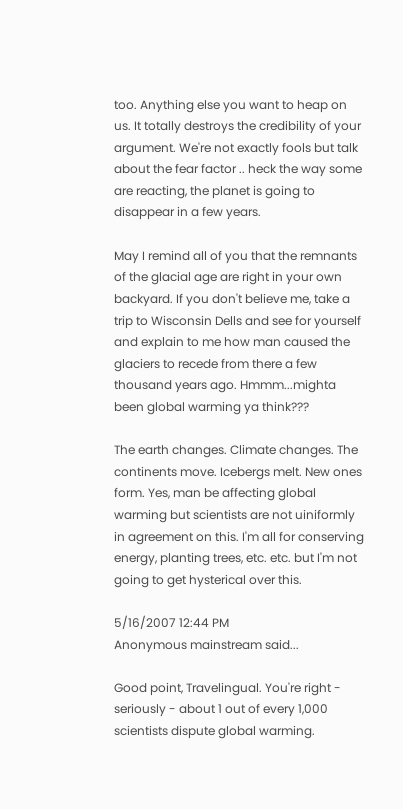too. Anything else you want to heap on us. It totally destroys the credibility of your argument. We're not exactly fools but talk about the fear factor .. heck the way some are reacting, the planet is going to disappear in a few years.

May I remind all of you that the remnants of the glacial age are right in your own backyard. If you don't believe me, take a trip to Wisconsin Dells and see for yourself and explain to me how man caused the glaciers to recede from there a few thousand years ago. Hmmm...mighta been global warming ya think???

The earth changes. Climate changes. The continents move. Icebergs melt. New ones form. Yes, man be affecting global warming but scientists are not uiniformly in agreement on this. I'm all for conserving energy, planting trees, etc. etc. but I'm not going to get hysterical over this.

5/16/2007 12:44 PM
Anonymous mainstream said...

Good point, Travelingual. You're right - seriously - about 1 out of every 1,000 scientists dispute global warming.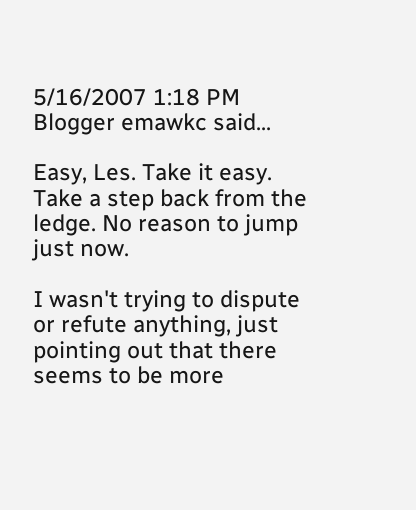5/16/2007 1:18 PM
Blogger emawkc said...

Easy, Les. Take it easy. Take a step back from the ledge. No reason to jump just now.

I wasn't trying to dispute or refute anything, just pointing out that there seems to be more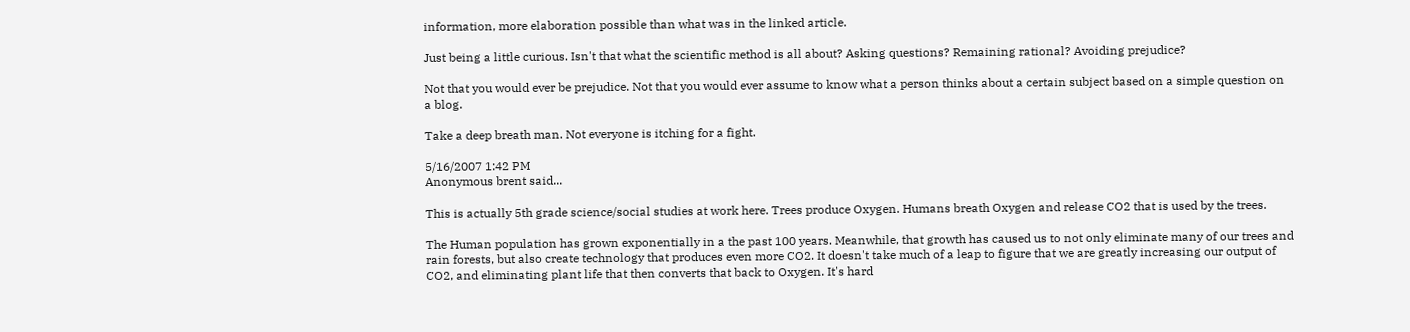information, more elaboration possible than what was in the linked article.

Just being a little curious. Isn't that what the scientific method is all about? Asking questions? Remaining rational? Avoiding prejudice?

Not that you would ever be prejudice. Not that you would ever assume to know what a person thinks about a certain subject based on a simple question on a blog.

Take a deep breath man. Not everyone is itching for a fight.

5/16/2007 1:42 PM
Anonymous brent said...

This is actually 5th grade science/social studies at work here. Trees produce Oxygen. Humans breath Oxygen and release CO2 that is used by the trees.

The Human population has grown exponentially in a the past 100 years. Meanwhile, that growth has caused us to not only eliminate many of our trees and rain forests, but also create technology that produces even more CO2. It doesn't take much of a leap to figure that we are greatly increasing our output of CO2, and eliminating plant life that then converts that back to Oxygen. It's hard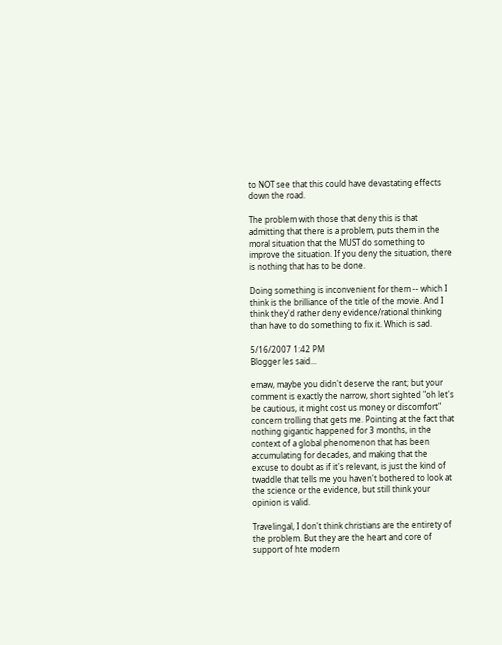to NOT see that this could have devastating effects down the road.

The problem with those that deny this is that admitting that there is a problem, puts them in the moral situation that the MUST do something to improve the situation. If you deny the situation, there is nothing that has to be done.

Doing something is inconvenient for them -- which I think is the brilliance of the title of the movie. And I think they'd rather deny evidence/rational thinking than have to do something to fix it. Which is sad.

5/16/2007 1:42 PM
Blogger les said...

emaw, maybe you didn't deserve the rant; but your comment is exactly the narrow, short sighted "oh let's be cautious, it might cost us money or discomfort" concern trolling that gets me. Pointing at the fact that nothing gigantic happened for 3 months, in the context of a global phenomenon that has been accumulating for decades, and making that the excuse to doubt as if it's relevant, is just the kind of twaddle that tells me you haven't bothered to look at the science or the evidence, but still think your opinion is valid.

Travelingal, I don't think christians are the entirety of the problem. But they are the heart and core of support of hte modern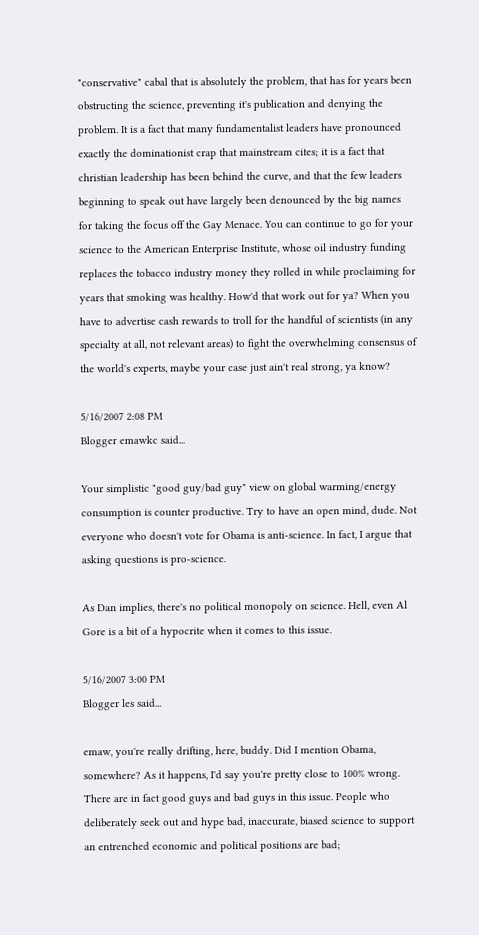"conservative" cabal that is absolutely the problem, that has for years been obstructing the science, preventing it's publication and denying the problem. It is a fact that many fundamentalist leaders have pronounced exactly the dominationist crap that mainstream cites; it is a fact that christian leadership has been behind the curve, and that the few leaders beginning to speak out have largely been denounced by the big names for taking the focus off the Gay Menace. You can continue to go for your science to the American Enterprise Institute, whose oil industry funding replaces the tobacco industry money they rolled in while proclaiming for years that smoking was healthy. How'd that work out for ya? When you have to advertise cash rewards to troll for the handful of scientists (in any specialty at all, not relevant areas) to fight the overwhelming consensus of the world's experts, maybe your case just ain't real strong, ya know?

5/16/2007 2:08 PM
Blogger emawkc said...

Your simplistic "good guy/bad guy" view on global warming/energy consumption is counter productive. Try to have an open mind, dude. Not everyone who doesn't vote for Obama is anti-science. In fact, I argue that asking questions is pro-science.

As Dan implies, there's no political monopoly on science. Hell, even Al Gore is a bit of a hypocrite when it comes to this issue.

5/16/2007 3:00 PM
Blogger les said...

emaw, you're really drifting, here, buddy. Did I mention Obama, somewhere? As it happens, I'd say you're pretty close to 100% wrong. There are in fact good guys and bad guys in this issue. People who deliberately seek out and hype bad, inaccurate, biased science to support an entrenched economic and political positions are bad;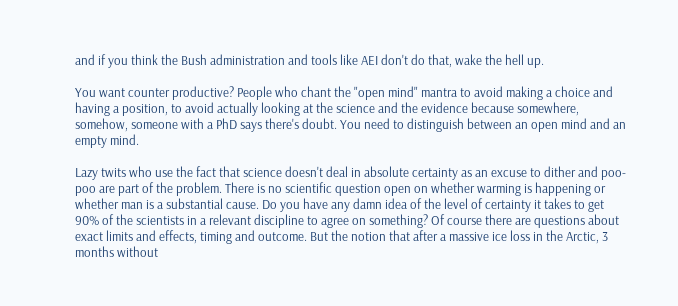and if you think the Bush administration and tools like AEI don't do that, wake the hell up.

You want counter productive? People who chant the "open mind" mantra to avoid making a choice and having a position, to avoid actually looking at the science and the evidence because somewhere, somehow, someone with a PhD says there's doubt. You need to distinguish between an open mind and an empty mind.

Lazy twits who use the fact that science doesn't deal in absolute certainty as an excuse to dither and poo-poo are part of the problem. There is no scientific question open on whether warming is happening or whether man is a substantial cause. Do you have any damn idea of the level of certainty it takes to get 90% of the scientists in a relevant discipline to agree on something? Of course there are questions about exact limits and effects, timing and outcome. But the notion that after a massive ice loss in the Arctic, 3 months without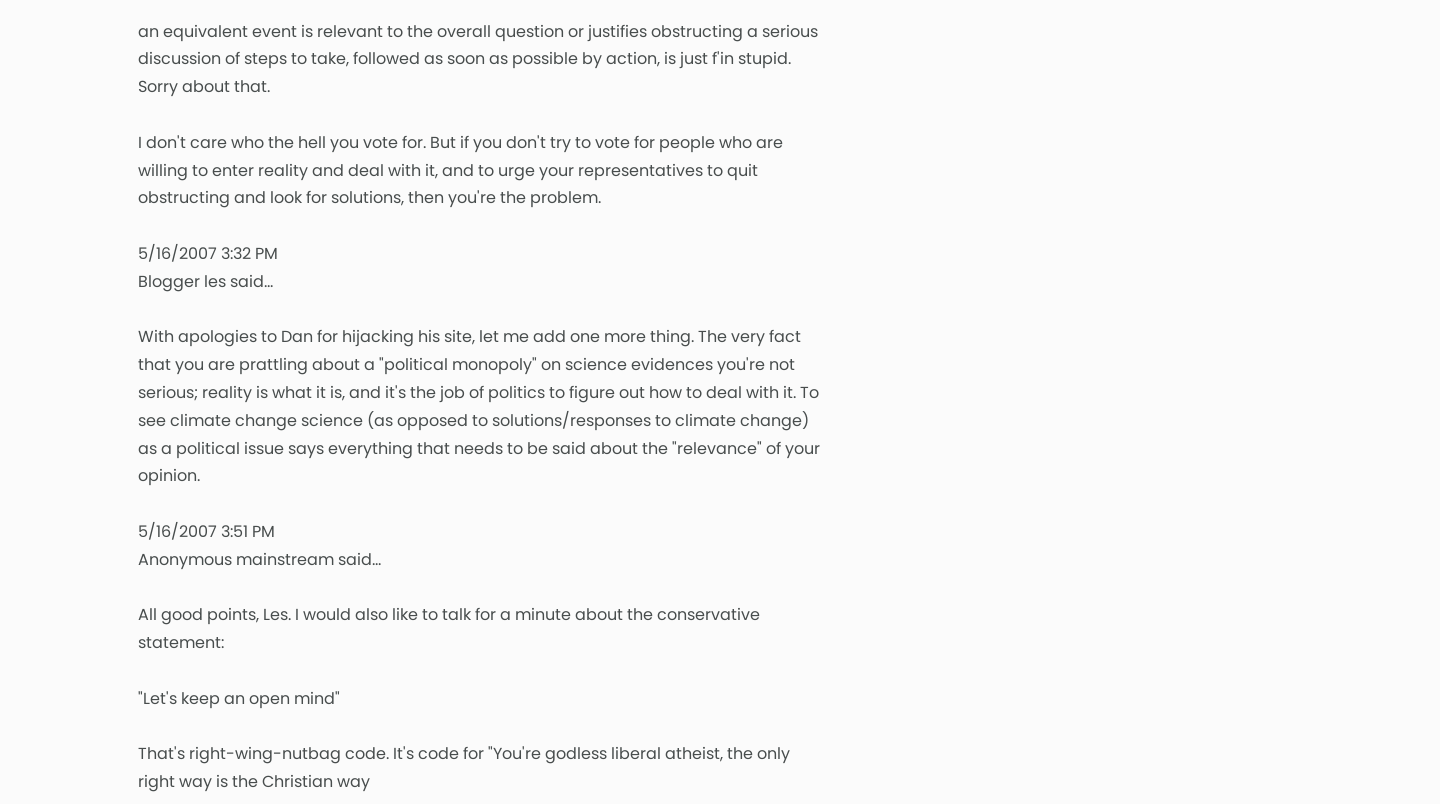an equivalent event is relevant to the overall question or justifies obstructing a serious discussion of steps to take, followed as soon as possible by action, is just f'in stupid. Sorry about that.

I don't care who the hell you vote for. But if you don't try to vote for people who are willing to enter reality and deal with it, and to urge your representatives to quit obstructing and look for solutions, then you're the problem.

5/16/2007 3:32 PM
Blogger les said...

With apologies to Dan for hijacking his site, let me add one more thing. The very fact that you are prattling about a "political monopoly" on science evidences you're not serious; reality is what it is, and it's the job of politics to figure out how to deal with it. To see climate change science (as opposed to solutions/responses to climate change) as a political issue says everything that needs to be said about the "relevance" of your opinion.

5/16/2007 3:51 PM
Anonymous mainstream said...

All good points, Les. I would also like to talk for a minute about the conservative statement:

"Let's keep an open mind"

That's right-wing-nutbag code. It's code for "You're godless liberal atheist, the only right way is the Christian way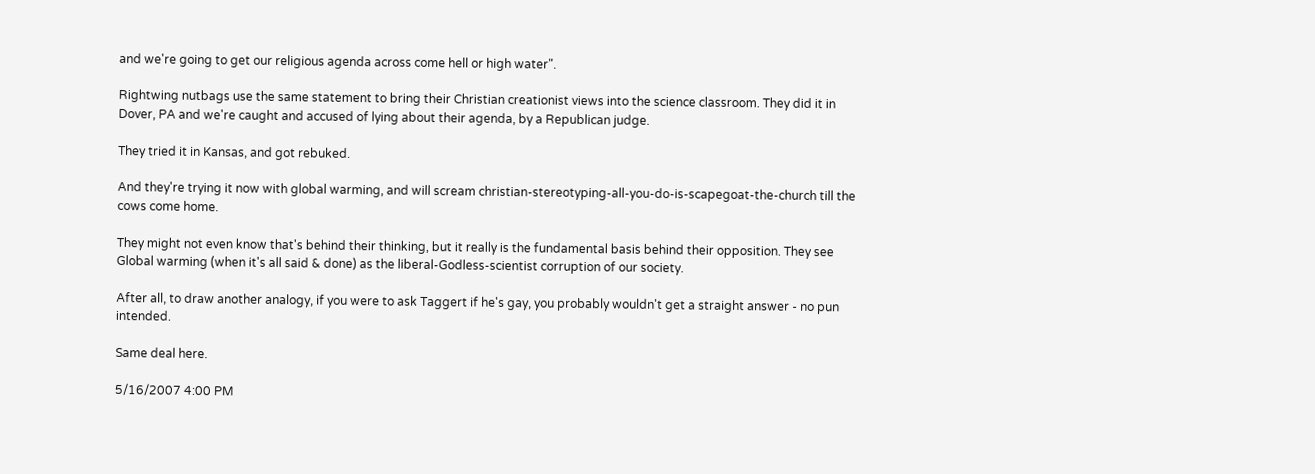and we're going to get our religious agenda across come hell or high water".

Rightwing nutbags use the same statement to bring their Christian creationist views into the science classroom. They did it in Dover, PA and we're caught and accused of lying about their agenda, by a Republican judge.

They tried it in Kansas, and got rebuked.

And they're trying it now with global warming, and will scream christian-stereotyping-all-you-do-is-scapegoat-the-church till the cows come home.

They might not even know that's behind their thinking, but it really is the fundamental basis behind their opposition. They see Global warming (when it's all said & done) as the liberal-Godless-scientist corruption of our society.

After all, to draw another analogy, if you were to ask Taggert if he's gay, you probably wouldn't get a straight answer - no pun intended.

Same deal here.

5/16/2007 4:00 PM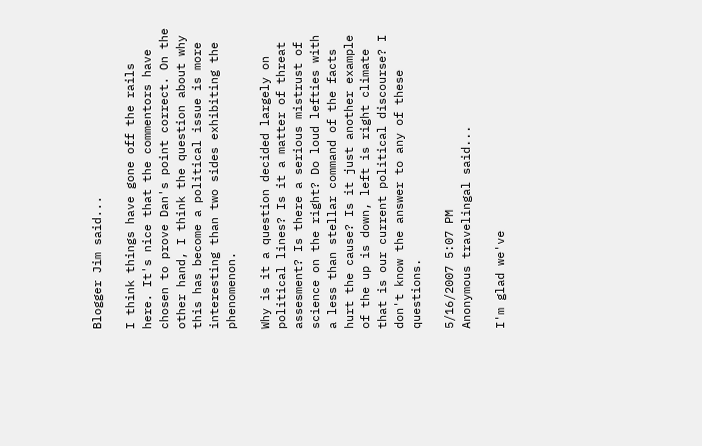Blogger Jim said...

I think things have gone off the rails here. It's nice that the commentors have chosen to prove Dan's point correct. On the other hand, I think the question about why this has become a political issue is more interesting than two sides exhibiting the phenomenon.

Why is it a question decided largely on political lines? Is it a matter of threat assesment? Is there a serious mistrust of science on the right? Do loud lefties with a less than stellar command of the facts hurt the cause? Is it just another example of the up is down, left is right climate that is our current political discourse? I don't know the answer to any of these questions.

5/16/2007 5:07 PM
Anonymous travelingal said...

I'm glad we've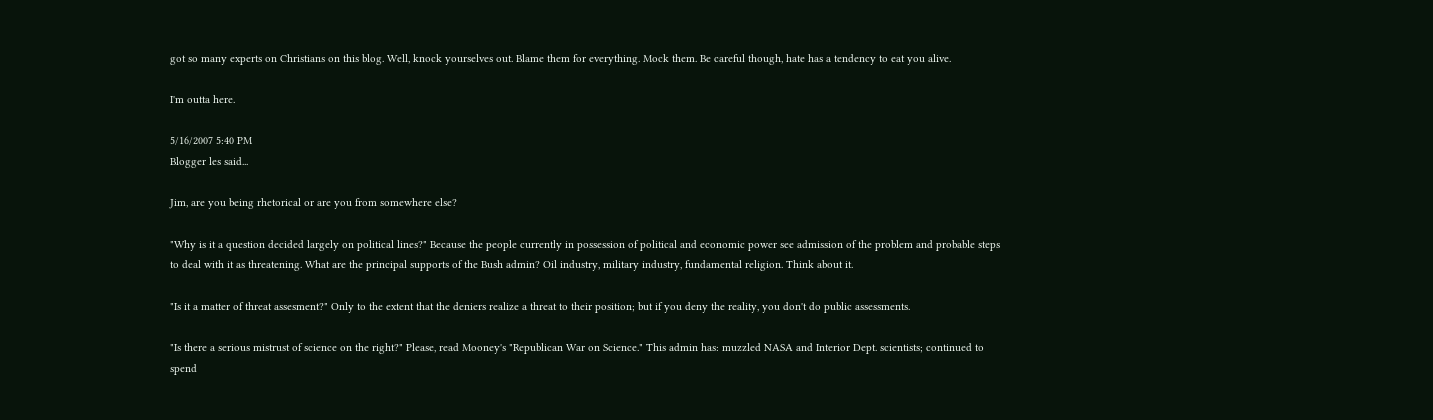got so many experts on Christians on this blog. Well, knock yourselves out. Blame them for everything. Mock them. Be careful though, hate has a tendency to eat you alive.

I'm outta here.

5/16/2007 5:40 PM
Blogger les said...

Jim, are you being rhetorical or are you from somewhere else?

"Why is it a question decided largely on political lines?" Because the people currently in possession of political and economic power see admission of the problem and probable steps to deal with it as threatening. What are the principal supports of the Bush admin? Oil industry, military industry, fundamental religion. Think about it.

"Is it a matter of threat assesment?" Only to the extent that the deniers realize a threat to their position; but if you deny the reality, you don't do public assessments.

"Is there a serious mistrust of science on the right?" Please, read Mooney's "Republican War on Science." This admin has: muzzled NASA and Interior Dept. scientists; continued to spend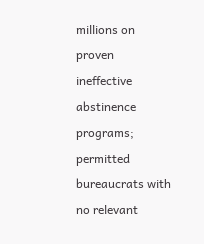millions on proven ineffective abstinence programs; permitted bureaucrats with no relevant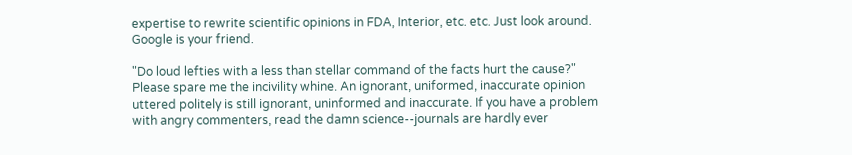expertise to rewrite scientific opinions in FDA, Interior, etc. etc. Just look around. Google is your friend.

"Do loud lefties with a less than stellar command of the facts hurt the cause?" Please spare me the incivility whine. An ignorant, uniformed, inaccurate opinion uttered politely is still ignorant, uninformed and inaccurate. If you have a problem with angry commenters, read the damn science--journals are hardly ever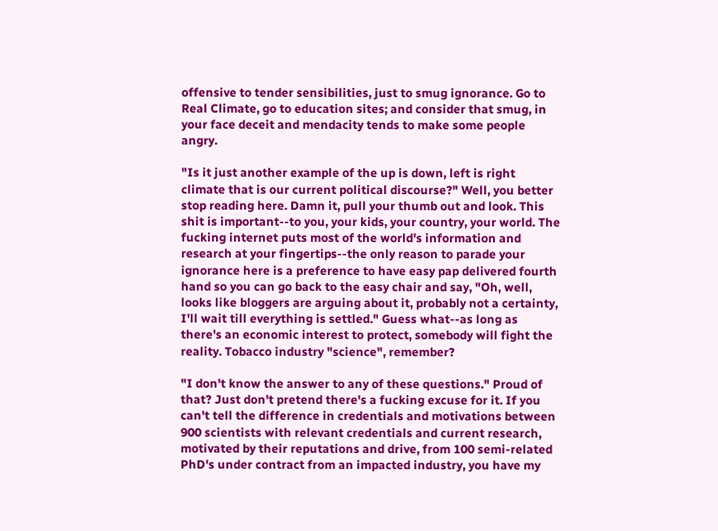offensive to tender sensibilities, just to smug ignorance. Go to Real Climate, go to education sites; and consider that smug, in your face deceit and mendacity tends to make some people angry.

"Is it just another example of the up is down, left is right climate that is our current political discourse?" Well, you better stop reading here. Damn it, pull your thumb out and look. This shit is important--to you, your kids, your country, your world. The fucking internet puts most of the world's information and research at your fingertips--the only reason to parade your ignorance here is a preference to have easy pap delivered fourth hand so you can go back to the easy chair and say, "Oh, well, looks like bloggers are arguing about it, probably not a certainty, I'll wait till everything is settled." Guess what--as long as there's an economic interest to protect, somebody will fight the reality. Tobacco industry "science", remember?

"I don't know the answer to any of these questions." Proud of that? Just don't pretend there's a fucking excuse for it. If you can't tell the difference in credentials and motivations between 900 scientists with relevant credentials and current research, motivated by their reputations and drive, from 100 semi-related PhD's under contract from an impacted industry, you have my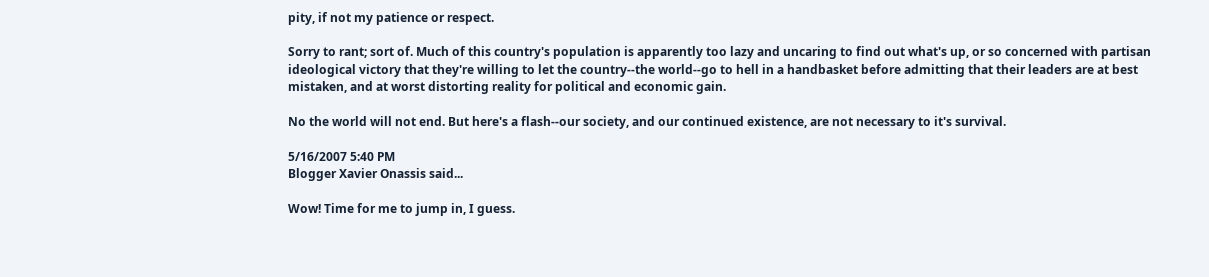pity, if not my patience or respect.

Sorry to rant; sort of. Much of this country's population is apparently too lazy and uncaring to find out what's up, or so concerned with partisan ideological victory that they're willing to let the country--the world--go to hell in a handbasket before admitting that their leaders are at best mistaken, and at worst distorting reality for political and economic gain.

No the world will not end. But here's a flash--our society, and our continued existence, are not necessary to it's survival.

5/16/2007 5:40 PM
Blogger Xavier Onassis said...

Wow! Time for me to jump in, I guess.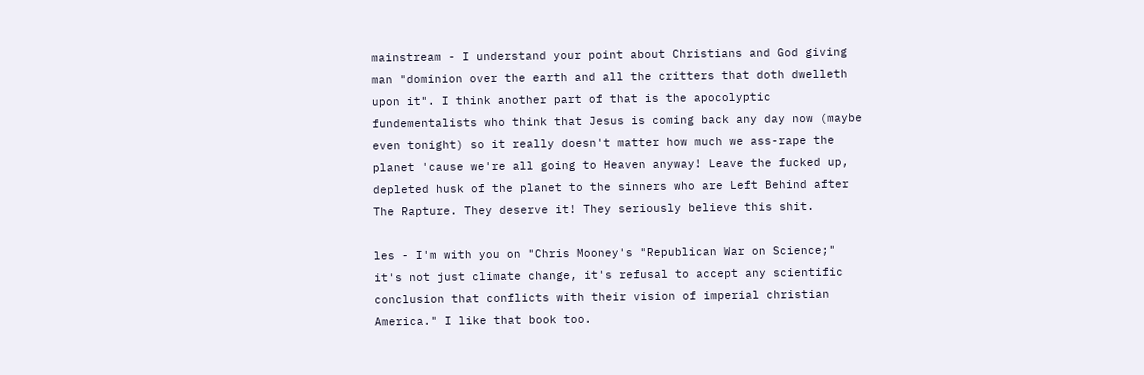mainstream - I understand your point about Christians and God giving man "dominion over the earth and all the critters that doth dwelleth upon it". I think another part of that is the apocolyptic fundementalists who think that Jesus is coming back any day now (maybe even tonight) so it really doesn't matter how much we ass-rape the planet 'cause we're all going to Heaven anyway! Leave the fucked up, depleted husk of the planet to the sinners who are Left Behind after The Rapture. They deserve it! They seriously believe this shit.

les - I'm with you on "Chris Mooney's "Republican War on Science;" it's not just climate change, it's refusal to accept any scientific conclusion that conflicts with their vision of imperial christian America." I like that book too.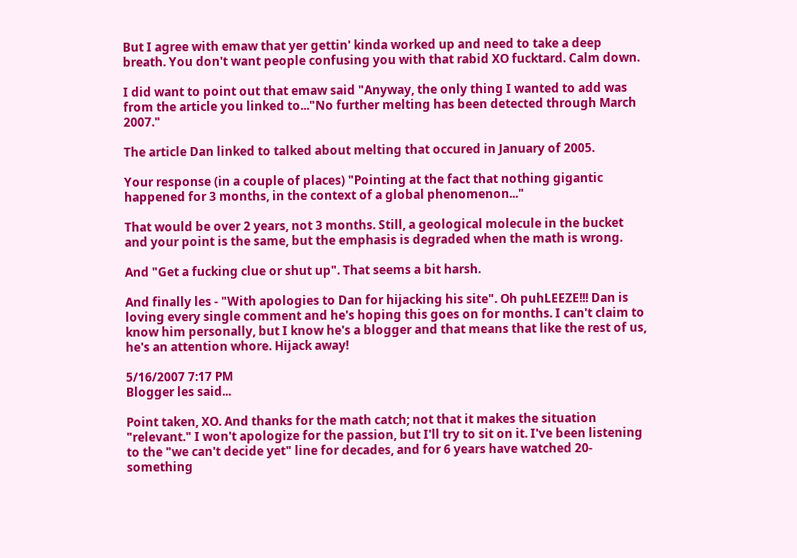But I agree with emaw that yer gettin' kinda worked up and need to take a deep breath. You don't want people confusing you with that rabid XO fucktard. Calm down.

I did want to point out that emaw said "Anyway, the only thing I wanted to add was from the article you linked to..."No further melting has been detected through March 2007."

The article Dan linked to talked about melting that occured in January of 2005.

Your response (in a couple of places) "Pointing at the fact that nothing gigantic happened for 3 months, in the context of a global phenomenon..."

That would be over 2 years, not 3 months. Still, a geological molecule in the bucket and your point is the same, but the emphasis is degraded when the math is wrong.

And "Get a fucking clue or shut up". That seems a bit harsh.

And finally les - "With apologies to Dan for hijacking his site". Oh puhLEEZE!!! Dan is loving every single comment and he's hoping this goes on for months. I can't claim to know him personally, but I know he's a blogger and that means that like the rest of us, he's an attention whore. Hijack away!

5/16/2007 7:17 PM
Blogger les said...

Point taken, XO. And thanks for the math catch; not that it makes the situation "relevant." I won't apologize for the passion, but I'll try to sit on it. I've been listening to the "we can't decide yet" line for decades, and for 6 years have watched 20-something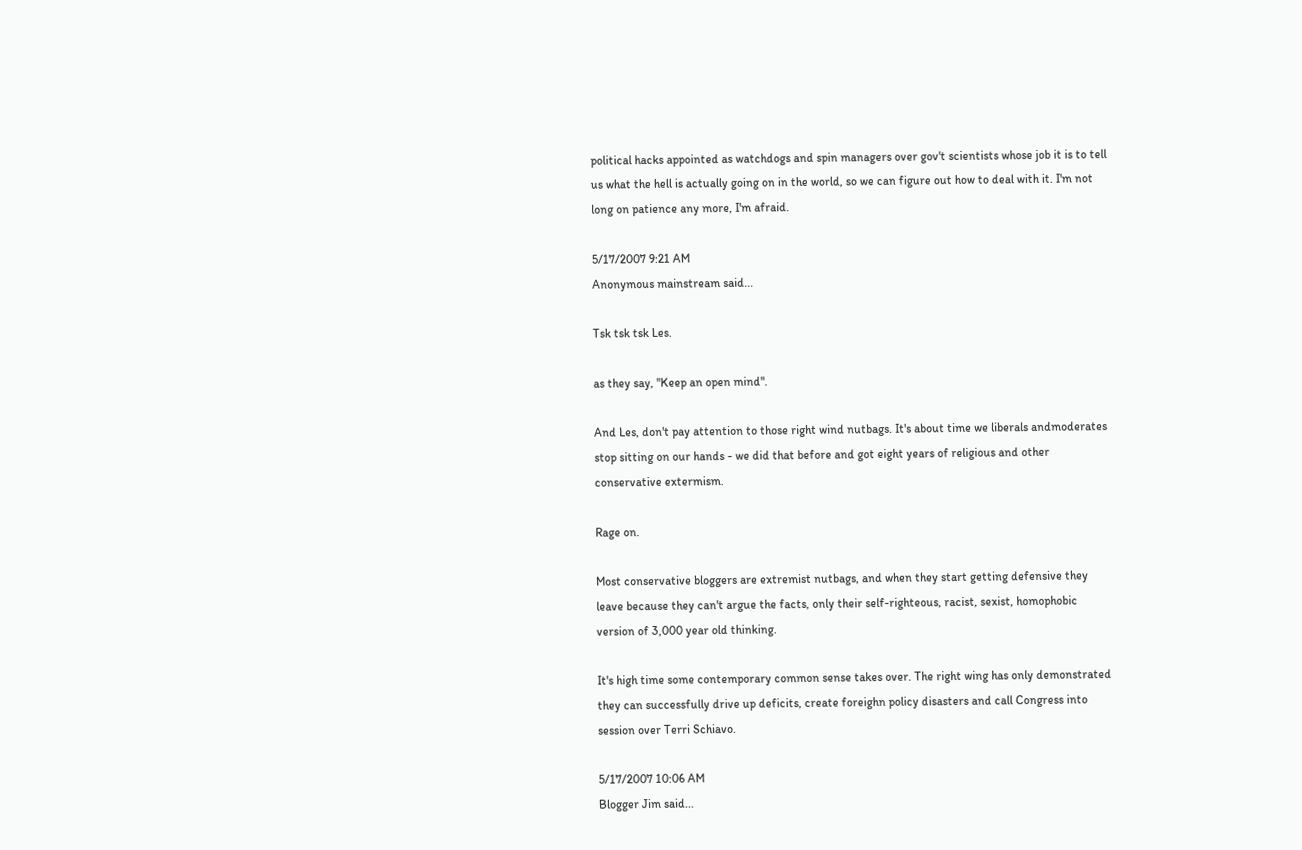political hacks appointed as watchdogs and spin managers over gov't scientists whose job it is to tell us what the hell is actually going on in the world, so we can figure out how to deal with it. I'm not long on patience any more, I'm afraid.

5/17/2007 9:21 AM
Anonymous mainstream said...

Tsk tsk tsk Les.

as they say, "Keep an open mind".

And Les, don't pay attention to those right wind nutbags. It's about time we liberals andmoderates stop sitting on our hands - we did that before and got eight years of religious and other conservative extermism.

Rage on.

Most conservative bloggers are extremist nutbags, and when they start getting defensive they leave because they can't argue the facts, only their self-righteous, racist, sexist, homophobic version of 3,000 year old thinking.

It's high time some contemporary common sense takes over. The right wing has only demonstrated they can successfully drive up deficits, create foreighn policy disasters and call Congress into session over Terri Schiavo.

5/17/2007 10:06 AM
Blogger Jim said...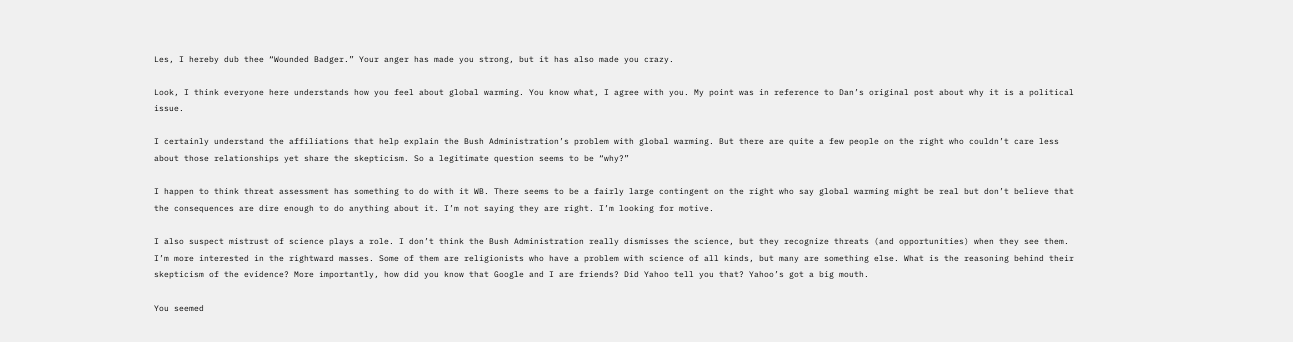Les, I hereby dub thee “Wounded Badger.” Your anger has made you strong, but it has also made you crazy.

Look, I think everyone here understands how you feel about global warming. You know what, I agree with you. My point was in reference to Dan’s original post about why it is a political issue.

I certainly understand the affiliations that help explain the Bush Administration’s problem with global warming. But there are quite a few people on the right who couldn’t care less about those relationships yet share the skepticism. So a legitimate question seems to be “why?”

I happen to think threat assessment has something to do with it WB. There seems to be a fairly large contingent on the right who say global warming might be real but don’t believe that the consequences are dire enough to do anything about it. I’m not saying they are right. I’m looking for motive.

I also suspect mistrust of science plays a role. I don’t think the Bush Administration really dismisses the science, but they recognize threats (and opportunities) when they see them. I’m more interested in the rightward masses. Some of them are religionists who have a problem with science of all kinds, but many are something else. What is the reasoning behind their skepticism of the evidence? More importantly, how did you know that Google and I are friends? Did Yahoo tell you that? Yahoo’s got a big mouth.

You seemed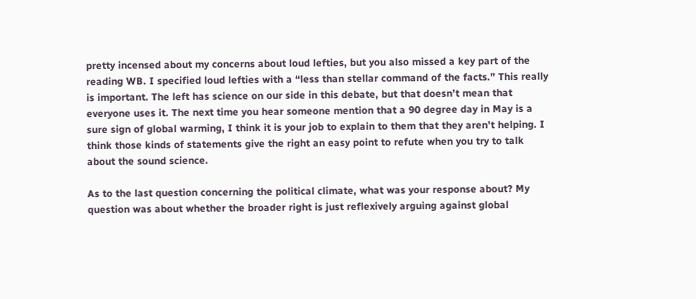pretty incensed about my concerns about loud lefties, but you also missed a key part of the reading WB. I specified loud lefties with a “less than stellar command of the facts.” This really is important. The left has science on our side in this debate, but that doesn’t mean that everyone uses it. The next time you hear someone mention that a 90 degree day in May is a sure sign of global warming, I think it is your job to explain to them that they aren’t helping. I think those kinds of statements give the right an easy point to refute when you try to talk about the sound science.

As to the last question concerning the political climate, what was your response about? My question was about whether the broader right is just reflexively arguing against global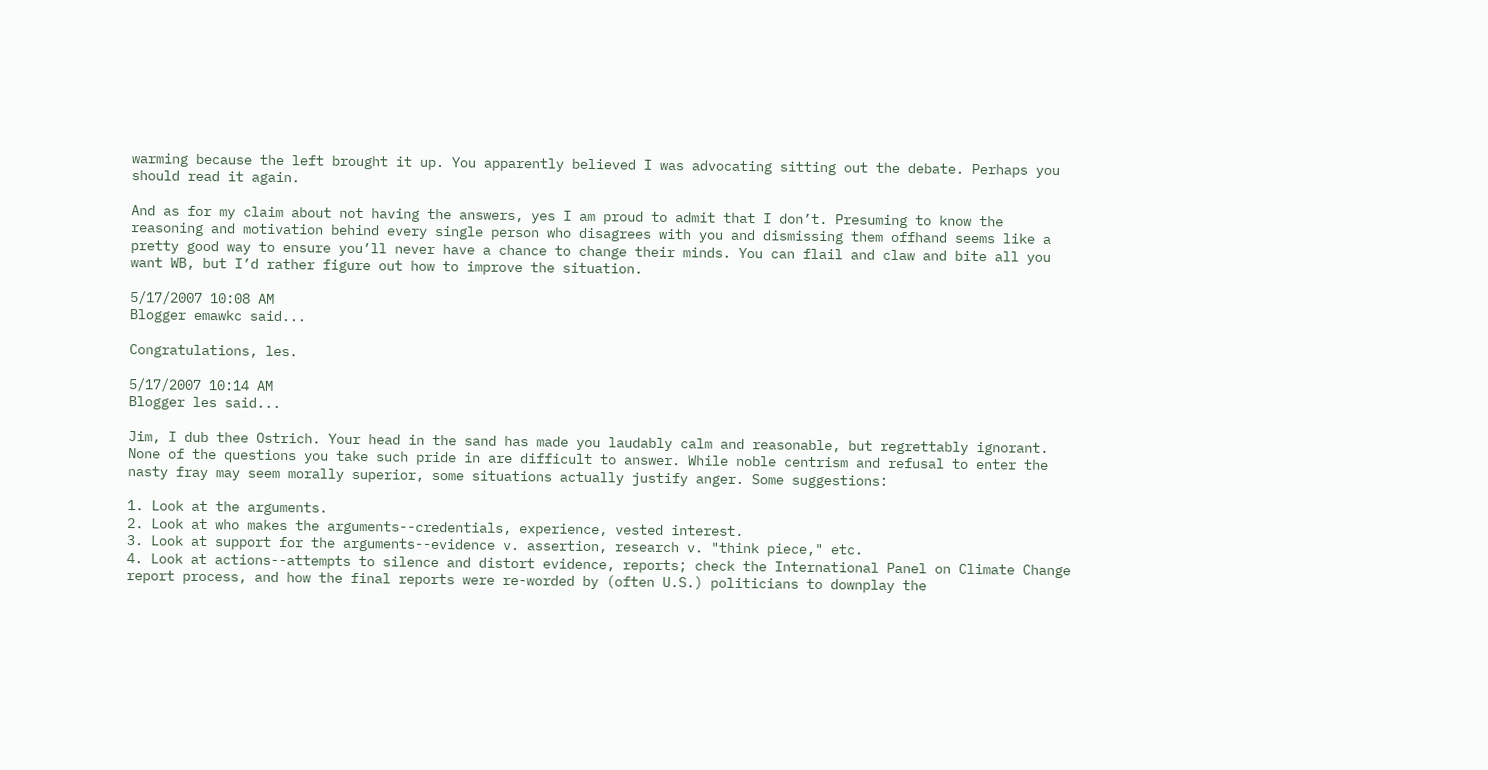warming because the left brought it up. You apparently believed I was advocating sitting out the debate. Perhaps you should read it again.

And as for my claim about not having the answers, yes I am proud to admit that I don’t. Presuming to know the reasoning and motivation behind every single person who disagrees with you and dismissing them offhand seems like a pretty good way to ensure you’ll never have a chance to change their minds. You can flail and claw and bite all you want WB, but I’d rather figure out how to improve the situation.

5/17/2007 10:08 AM
Blogger emawkc said...

Congratulations, les.

5/17/2007 10:14 AM
Blogger les said...

Jim, I dub thee Ostrich. Your head in the sand has made you laudably calm and reasonable, but regrettably ignorant. None of the questions you take such pride in are difficult to answer. While noble centrism and refusal to enter the nasty fray may seem morally superior, some situations actually justify anger. Some suggestions:

1. Look at the arguments.
2. Look at who makes the arguments--credentials, experience, vested interest.
3. Look at support for the arguments--evidence v. assertion, research v. "think piece," etc.
4. Look at actions--attempts to silence and distort evidence, reports; check the International Panel on Climate Change report process, and how the final reports were re-worded by (often U.S.) politicians to downplay the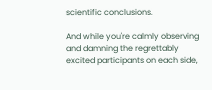scientific conclusions.

And while you're calmly observing and damning the regrettably excited participants on each side,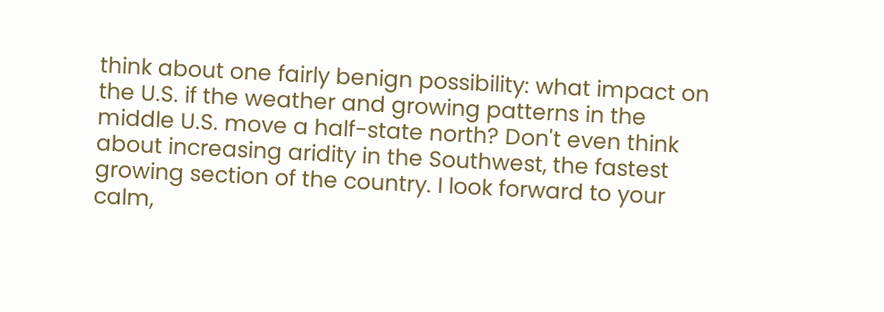think about one fairly benign possibility: what impact on the U.S. if the weather and growing patterns in the middle U.S. move a half-state north? Don't even think about increasing aridity in the Southwest, the fastest growing section of the country. I look forward to your calm,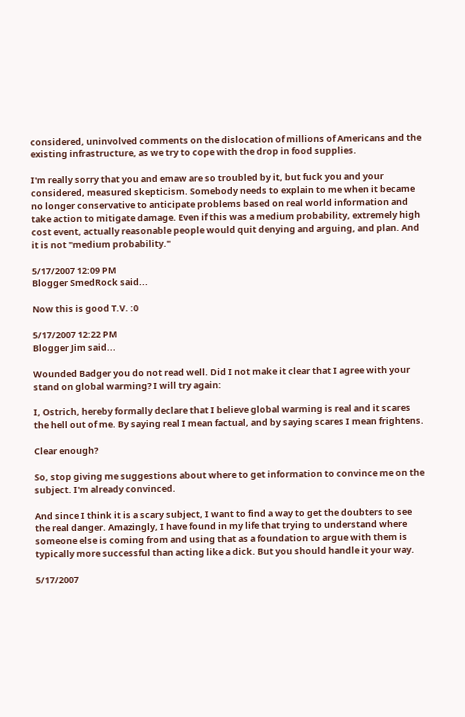considered, uninvolved comments on the dislocation of millions of Americans and the existing infrastructure, as we try to cope with the drop in food supplies.

I'm really sorry that you and emaw are so troubled by it, but fuck you and your considered, measured skepticism. Somebody needs to explain to me when it became no longer conservative to anticipate problems based on real world information and take action to mitigate damage. Even if this was a medium probability, extremely high cost event, actually reasonable people would quit denying and arguing, and plan. And it is not "medium probability."

5/17/2007 12:09 PM
Blogger SmedRock said...

Now this is good T.V. :0

5/17/2007 12:22 PM
Blogger Jim said...

Wounded Badger you do not read well. Did I not make it clear that I agree with your stand on global warming? I will try again:

I, Ostrich, hereby formally declare that I believe global warming is real and it scares the hell out of me. By saying real I mean factual, and by saying scares I mean frightens.

Clear enough?

So, stop giving me suggestions about where to get information to convince me on the subject. I'm already convinced.

And since I think it is a scary subject, I want to find a way to get the doubters to see the real danger. Amazingly, I have found in my life that trying to understand where someone else is coming from and using that as a foundation to argue with them is typically more successful than acting like a dick. But you should handle it your way.

5/17/2007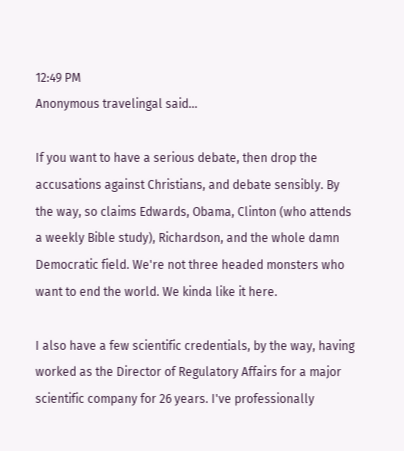12:49 PM
Anonymous travelingal said...

If you want to have a serious debate, then drop the accusations against Christians, and debate sensibly. By the way, so claims Edwards, Obama, Clinton (who attends a weekly Bible study), Richardson, and the whole damn Democratic field. We're not three headed monsters who want to end the world. We kinda like it here.

I also have a few scientific credentials, by the way, having worked as the Director of Regulatory Affairs for a major scientific company for 26 years. I've professionally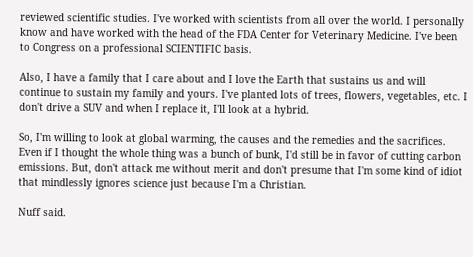reviewed scientific studies. I've worked with scientists from all over the world. I personally know and have worked with the head of the FDA Center for Veterinary Medicine. I've been to Congress on a professional SCIENTIFIC basis.

Also, I have a family that I care about and I love the Earth that sustains us and will continue to sustain my family and yours. I've planted lots of trees, flowers, vegetables, etc. I don't drive a SUV and when I replace it, I'll look at a hybrid.

So, I'm willing to look at global warming, the causes and the remedies and the sacrifices. Even if I thought the whole thing was a bunch of bunk, I'd still be in favor of cutting carbon emissions. But, don't attack me without merit and don't presume that I'm some kind of idiot that mindlessly ignores science just because I'm a Christian.

Nuff said.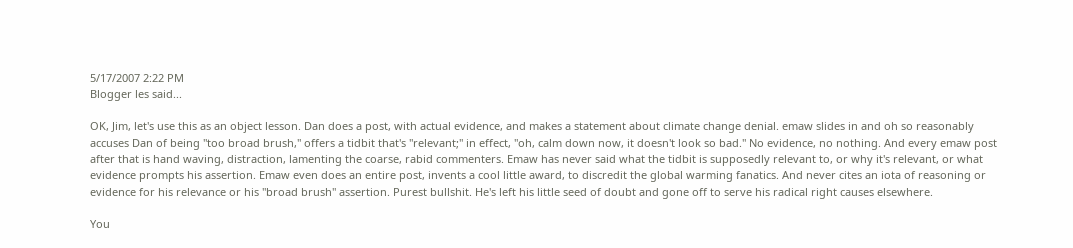5/17/2007 2:22 PM
Blogger les said...

OK, Jim, let's use this as an object lesson. Dan does a post, with actual evidence, and makes a statement about climate change denial. emaw slides in and oh so reasonably accuses Dan of being "too broad brush," offers a tidbit that's "relevant;" in effect, "oh, calm down now, it doesn't look so bad." No evidence, no nothing. And every emaw post after that is hand waving, distraction, lamenting the coarse, rabid commenters. Emaw has never said what the tidbit is supposedly relevant to, or why it's relevant, or what evidence prompts his assertion. Emaw even does an entire post, invents a cool little award, to discredit the global warming fanatics. And never cites an iota of reasoning or evidence for his relevance or his "broad brush" assertion. Purest bullshit. He's left his little seed of doubt and gone off to serve his radical right causes elsewhere.

You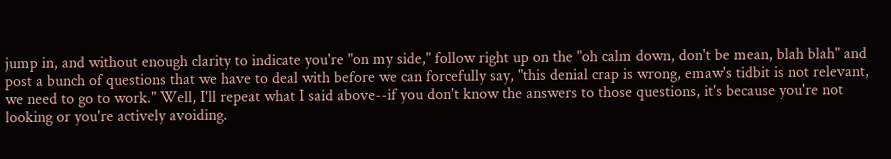jump in, and without enough clarity to indicate you're "on my side," follow right up on the "oh calm down, don't be mean, blah blah" and post a bunch of questions that we have to deal with before we can forcefully say, "this denial crap is wrong, emaw's tidbit is not relevant, we need to go to work." Well, I'll repeat what I said above--if you don't know the answers to those questions, it's because you're not looking or you're actively avoiding.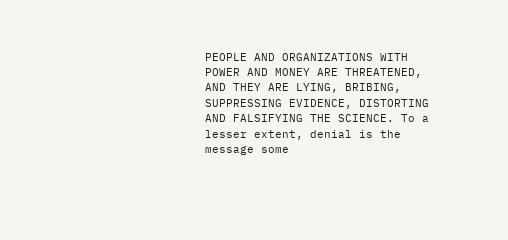PEOPLE AND ORGANIZATIONS WITH POWER AND MONEY ARE THREATENED, AND THEY ARE LYING, BRIBING, SUPPRESSING EVIDENCE, DISTORTING AND FALSIFYING THE SCIENCE. To a lesser extent, denial is the message some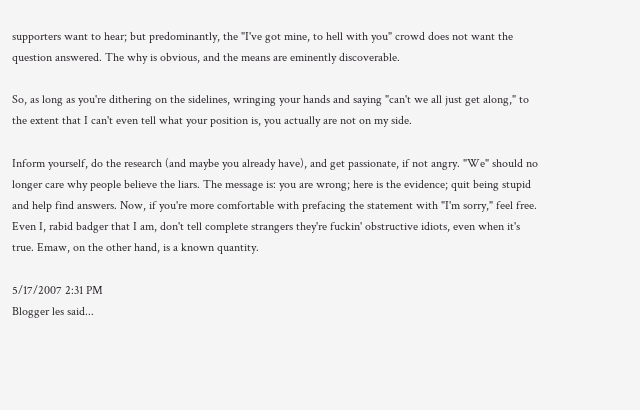supporters want to hear; but predominantly, the "I've got mine, to hell with you" crowd does not want the question answered. The why is obvious, and the means are eminently discoverable.

So, as long as you're dithering on the sidelines, wringing your hands and saying "can't we all just get along," to the extent that I can't even tell what your position is, you actually are not on my side.

Inform yourself, do the research (and maybe you already have), and get passionate, if not angry. "We" should no longer care why people believe the liars. The message is: you are wrong; here is the evidence; quit being stupid and help find answers. Now, if you're more comfortable with prefacing the statement with "I'm sorry," feel free. Even I, rabid badger that I am, don't tell complete strangers they're fuckin' obstructive idiots, even when it's true. Emaw, on the other hand, is a known quantity.

5/17/2007 2:31 PM
Blogger les said...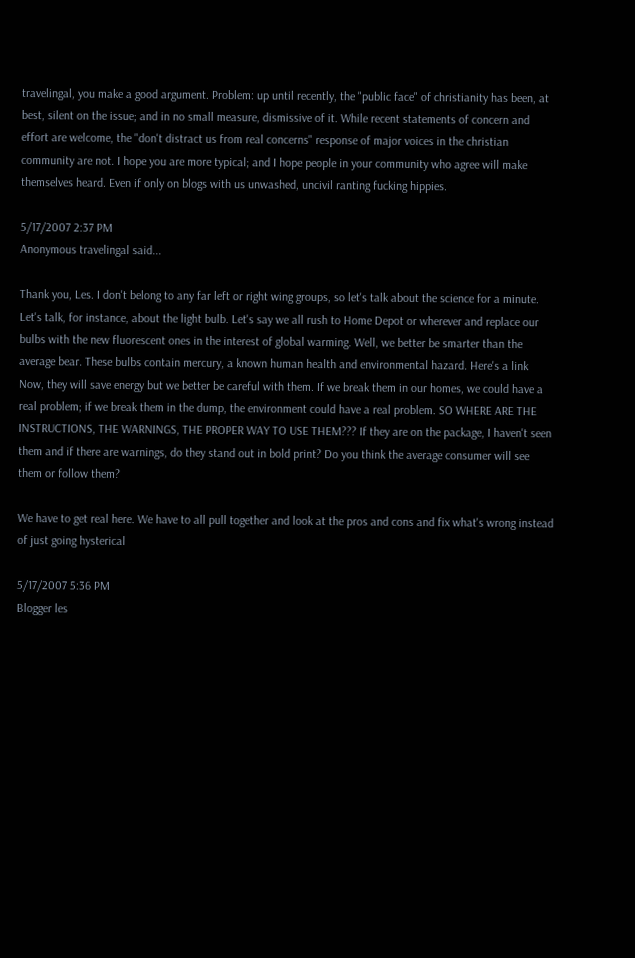travelingal, you make a good argument. Problem: up until recently, the "public face" of christianity has been, at best, silent on the issue; and in no small measure, dismissive of it. While recent statements of concern and effort are welcome, the "don't distract us from real concerns" response of major voices in the christian community are not. I hope you are more typical; and I hope people in your community who agree will make themselves heard. Even if only on blogs with us unwashed, uncivil ranting fucking hippies.

5/17/2007 2:37 PM
Anonymous travelingal said...

Thank you, Les. I don't belong to any far left or right wing groups, so let's talk about the science for a minute. Let's talk, for instance, about the light bulb. Let's say we all rush to Home Depot or wherever and replace our bulbs with the new fluorescent ones in the interest of global warming. Well, we better be smarter than the average bear. These bulbs contain mercury, a known human health and environmental hazard. Here's a link
Now, they will save energy but we better be careful with them. If we break them in our homes, we could have a real problem; if we break them in the dump, the environment could have a real problem. SO WHERE ARE THE INSTRUCTIONS, THE WARNINGS, THE PROPER WAY TO USE THEM??? If they are on the package, I haven't seen them and if there are warnings, do they stand out in bold print? Do you think the average consumer will see them or follow them?

We have to get real here. We have to all pull together and look at the pros and cons and fix what's wrong instead of just going hysterical

5/17/2007 5:36 PM
Blogger les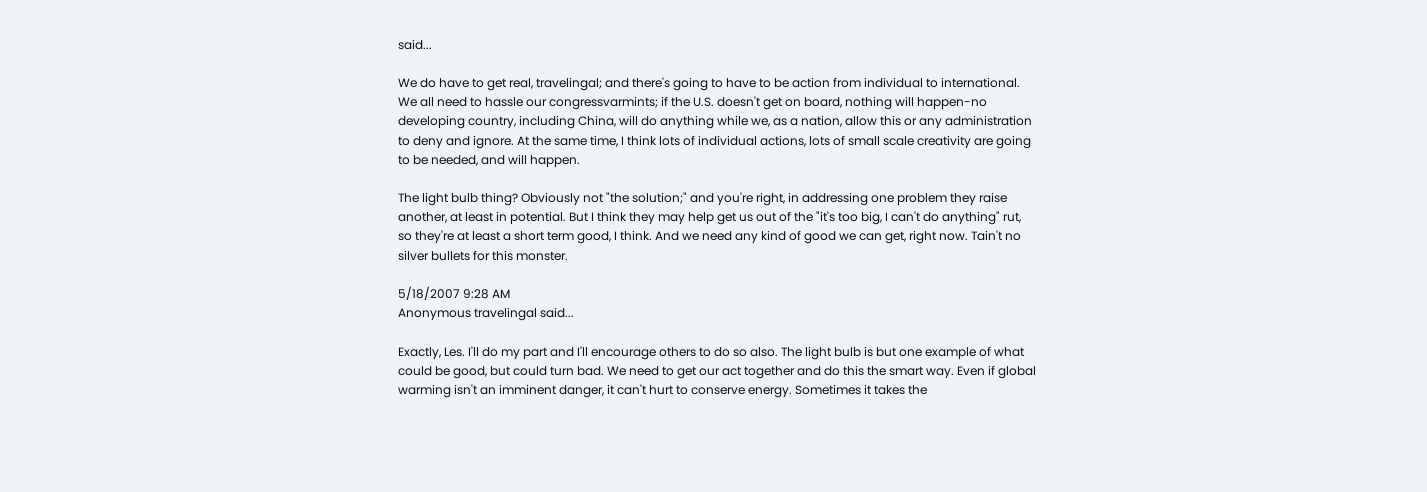said...

We do have to get real, travelingal; and there's going to have to be action from individual to international. We all need to hassle our congressvarmints; if the U.S. doesn't get on board, nothing will happen-no developing country, including China, will do anything while we, as a nation, allow this or any administration to deny and ignore. At the same time, I think lots of individual actions, lots of small scale creativity are going to be needed, and will happen.

The light bulb thing? Obviously not "the solution;" and you're right, in addressing one problem they raise another, at least in potential. But I think they may help get us out of the "it's too big, I can't do anything" rut, so they're at least a short term good, I think. And we need any kind of good we can get, right now. Tain't no silver bullets for this monster.

5/18/2007 9:28 AM
Anonymous travelingal said...

Exactly, Les. I'll do my part and I'll encourage others to do so also. The light bulb is but one example of what could be good, but could turn bad. We need to get our act together and do this the smart way. Even if global warming isn't an imminent danger, it can't hurt to conserve energy. Sometimes it takes the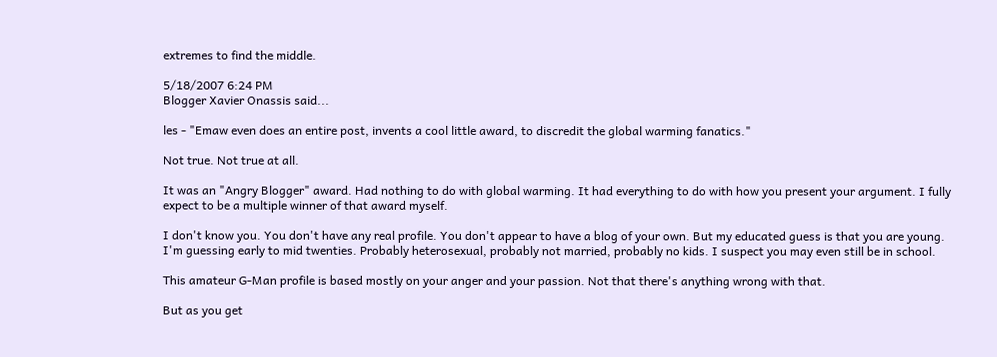extremes to find the middle.

5/18/2007 6:24 PM
Blogger Xavier Onassis said...

les - "Emaw even does an entire post, invents a cool little award, to discredit the global warming fanatics."

Not true. Not true at all.

It was an "Angry Blogger" award. Had nothing to do with global warming. It had everything to do with how you present your argument. I fully expect to be a multiple winner of that award myself.

I don't know you. You don't have any real profile. You don't appear to have a blog of your own. But my educated guess is that you are young. I'm guessing early to mid twenties. Probably heterosexual, probably not married, probably no kids. I suspect you may even still be in school.

This amateur G-Man profile is based mostly on your anger and your passion. Not that there's anything wrong with that.

But as you get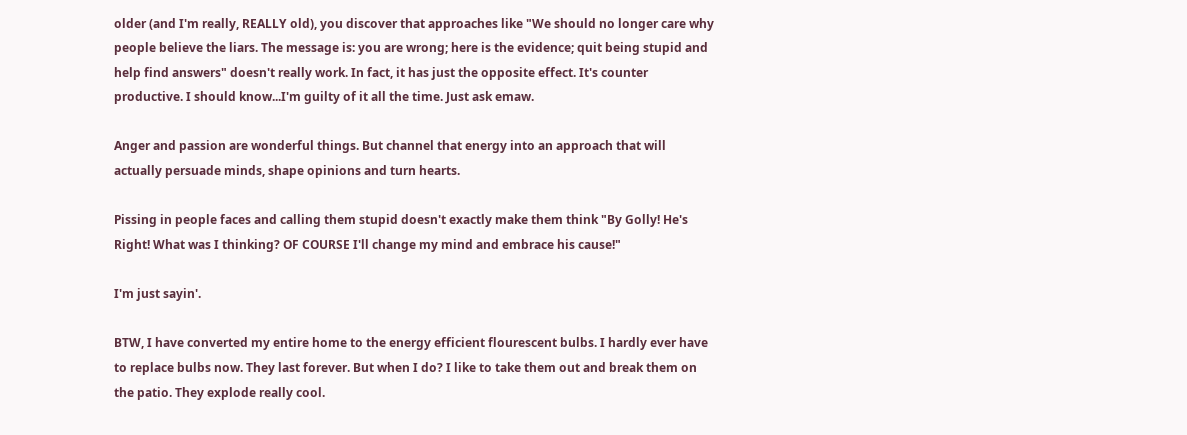older (and I'm really, REALLY old), you discover that approaches like "We should no longer care why people believe the liars. The message is: you are wrong; here is the evidence; quit being stupid and help find answers" doesn't really work. In fact, it has just the opposite effect. It's counter productive. I should know...I'm guilty of it all the time. Just ask emaw.

Anger and passion are wonderful things. But channel that energy into an approach that will actually persuade minds, shape opinions and turn hearts.

Pissing in people faces and calling them stupid doesn't exactly make them think "By Golly! He's Right! What was I thinking? OF COURSE I'll change my mind and embrace his cause!"

I'm just sayin'.

BTW, I have converted my entire home to the energy efficient flourescent bulbs. I hardly ever have to replace bulbs now. They last forever. But when I do? I like to take them out and break them on the patio. They explode really cool.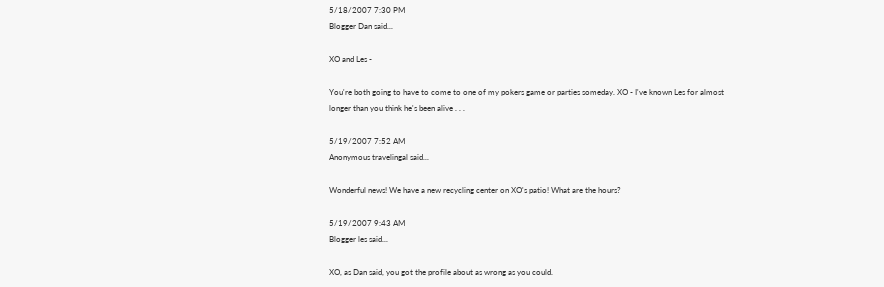5/18/2007 7:30 PM
Blogger Dan said...

XO and Les -

You're both going to have to come to one of my pokers game or parties someday. XO - I've known Les for almost longer than you think he's been alive . . .

5/19/2007 7:52 AM
Anonymous travelingal said...

Wonderful news! We have a new recycling center on XO's patio! What are the hours?

5/19/2007 9:43 AM
Blogger les said...

XO, as Dan said, you got the profile about as wrong as you could.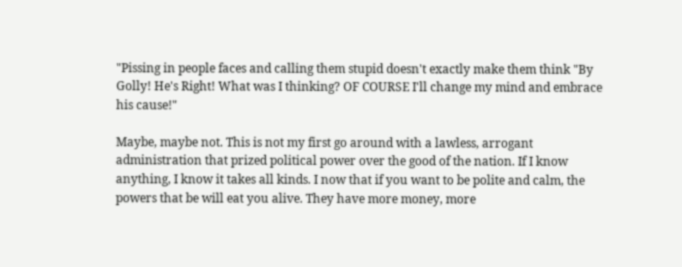"Pissing in people faces and calling them stupid doesn't exactly make them think "By Golly! He's Right! What was I thinking? OF COURSE I'll change my mind and embrace his cause!"

Maybe, maybe not. This is not my first go around with a lawless, arrogant administration that prized political power over the good of the nation. If I know anything, I know it takes all kinds. I now that if you want to be polite and calm, the powers that be will eat you alive. They have more money, more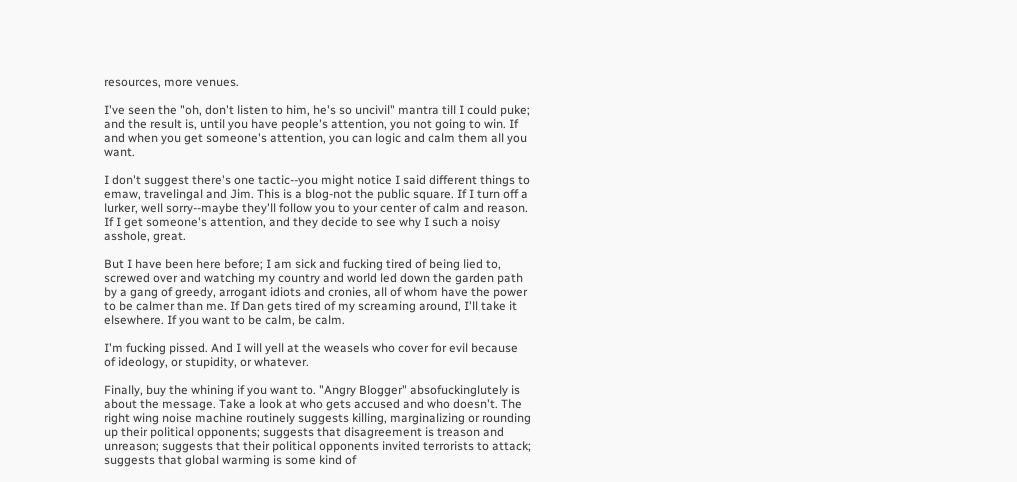resources, more venues.

I've seen the "oh, don't listen to him, he's so uncivil" mantra till I could puke; and the result is, until you have people's attention, you not going to win. If and when you get someone's attention, you can logic and calm them all you want.

I don't suggest there's one tactic--you might notice I said different things to emaw, travelingal and Jim. This is a blog-not the public square. If I turn off a lurker, well sorry--maybe they'll follow you to your center of calm and reason. If I get someone's attention, and they decide to see why I such a noisy asshole, great.

But I have been here before; I am sick and fucking tired of being lied to, screwed over and watching my country and world led down the garden path by a gang of greedy, arrogant idiots and cronies, all of whom have the power to be calmer than me. If Dan gets tired of my screaming around, I'll take it elsewhere. If you want to be calm, be calm.

I'm fucking pissed. And I will yell at the weasels who cover for evil because of ideology, or stupidity, or whatever.

Finally, buy the whining if you want to. "Angry Blogger" absofuckinglutely is about the message. Take a look at who gets accused and who doesn't. The right wing noise machine routinely suggests killing, marginalizing or rounding up their political opponents; suggests that disagreement is treason and unreason; suggests that their political opponents invited terrorists to attack; suggests that global warming is some kind of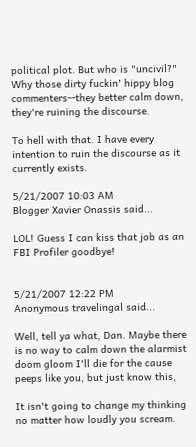political plot. But who is "uncivil?" Why those dirty fuckin' hippy blog commenters--they better calm down, they're ruining the discourse.

To hell with that. I have every intention to ruin the discourse as it currently exists.

5/21/2007 10:03 AM
Blogger Xavier Onassis said...

LOL! Guess I can kiss that job as an FBI Profiler goodbye!


5/21/2007 12:22 PM
Anonymous travelingal said...

Well, tell ya what, Dan. Maybe there is no way to calm down the alarmist doom gloom I'll die for the cause peeps like you, but just know this,

It isn't going to change my thinking no matter how loudly you scream.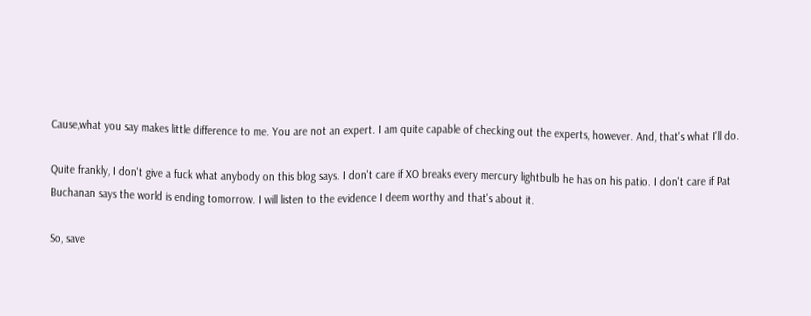Cause,what you say makes little difference to me. You are not an expert. I am quite capable of checking out the experts, however. And, that's what I'll do.

Quite frankly, I don't give a fuck what anybody on this blog says. I don't care if XO breaks every mercury lightbulb he has on his patio. I don't care if Pat Buchanan says the world is ending tomorrow. I will listen to the evidence I deem worthy and that's about it.

So, save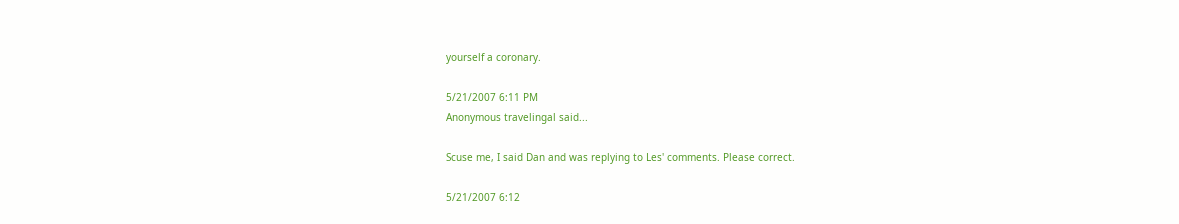yourself a coronary.

5/21/2007 6:11 PM
Anonymous travelingal said...

Scuse me, I said Dan and was replying to Les' comments. Please correct.

5/21/2007 6:12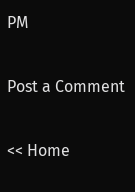PM

Post a Comment

<< Home